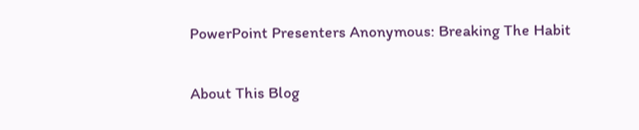PowerPoint Presenters Anonymous: Breaking The Habit

About This Blog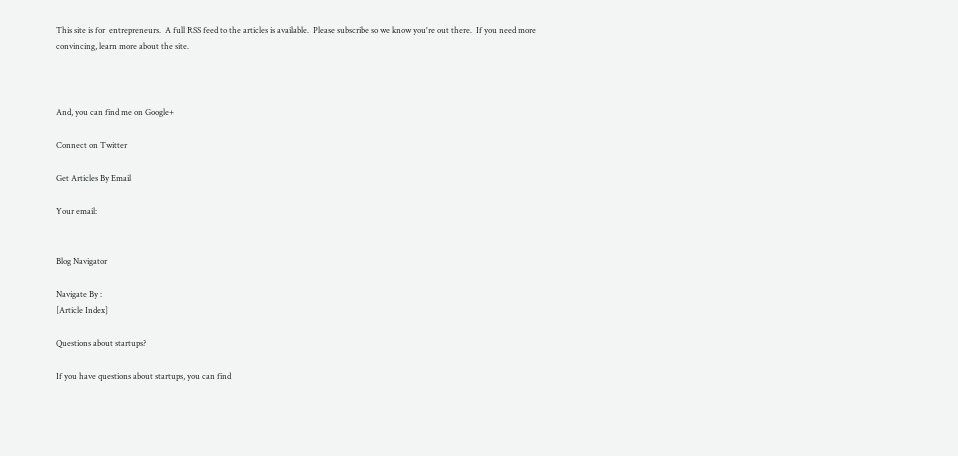This site is for  entrepreneurs.  A full RSS feed to the articles is available.  Please subscribe so we know you're out there.  If you need more convincing, learn more about the site.



And, you can find me on Google+

Connect on Twitter

Get Articles By Email

Your email:


Blog Navigator

Navigate By :
[Article Index]

Questions about startups?

If you have questions about startups, you can find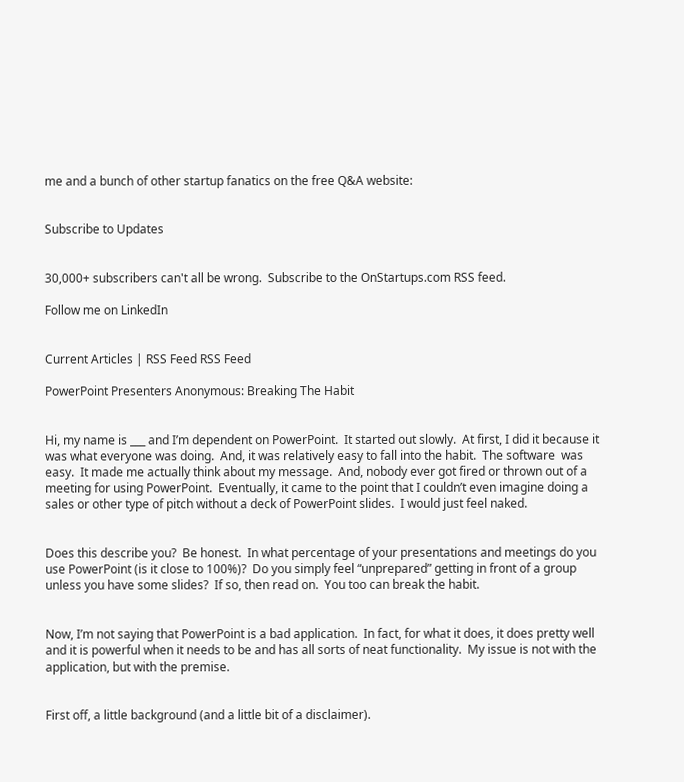me and a bunch of other startup fanatics on the free Q&A website:


Subscribe to Updates


30,000+ subscribers can't all be wrong.  Subscribe to the OnStartups.com RSS feed.

Follow me on LinkedIn


Current Articles | RSS Feed RSS Feed

PowerPoint Presenters Anonymous: Breaking The Habit


Hi, my name is ___ and I’m dependent on PowerPoint.  It started out slowly.  At first, I did it because it was what everyone was doing.  And, it was relatively easy to fall into the habit.  The software  was easy.  It made me actually think about my message.  And, nobody ever got fired or thrown out of a meeting for using PowerPoint.  Eventually, it came to the point that I couldn’t even imagine doing a sales or other type of pitch without a deck of PowerPoint slides.  I would just feel naked.


Does this describe you?  Be honest.  In what percentage of your presentations and meetings do you use PowerPoint (is it close to 100%)?  Do you simply feel “unprepared” getting in front of a group unless you have some slides?  If so, then read on.  You too can break the habit.


Now, I’m not saying that PowerPoint is a bad application.  In fact, for what it does, it does pretty well and it is powerful when it needs to be and has all sorts of neat functionality.  My issue is not with the application, but with the premise.


First off, a little background (and a little bit of a disclaimer).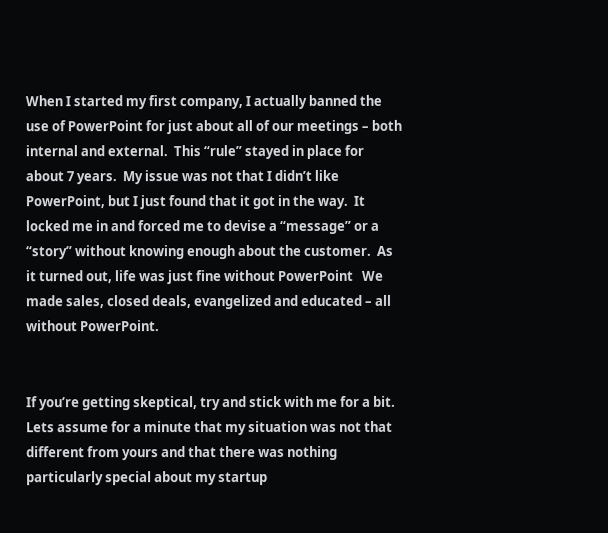When I started my first company, I actually banned the use of PowerPoint for just about all of our meetings – both internal and external.  This “rule” stayed in place for about 7 years.  My issue was not that I didn’t like PowerPoint, but I just found that it got in the way.  It locked me in and forced me to devise a “message” or a “story” without knowing enough about the customer.  As it turned out, life was just fine without PowerPoint   We made sales, closed deals, evangelized and educated – all without PowerPoint.


If you’re getting skeptical, try and stick with me for a bit.  Lets assume for a minute that my situation was not that different from yours and that there was nothing particularly special about my startup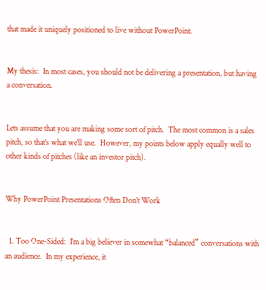that made it uniquely positioned to live without PowerPoint.


My thesis:  In most cases, you should not be delivering a presentation, but having a conversation.


Lets assume that you are making some sort of pitch.  The most common is a sales pitch, so that’s what we’ll use.  However, my points below apply equally well to other kinds of pitches (like an investor pitch).


Why PowerPoint Presentations Often Don’t Work


  1. Too One-Sided:  I’m a big believer in somewhat “balanced” conversations with an audience.  In my experience, it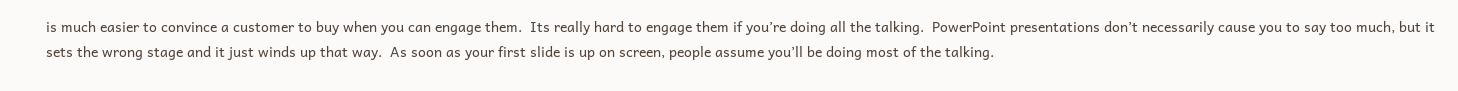is much easier to convince a customer to buy when you can engage them.  Its really hard to engage them if you’re doing all the talking.  PowerPoint presentations don’t necessarily cause you to say too much, but it sets the wrong stage and it just winds up that way.  As soon as your first slide is up on screen, people assume you’ll be doing most of the talking.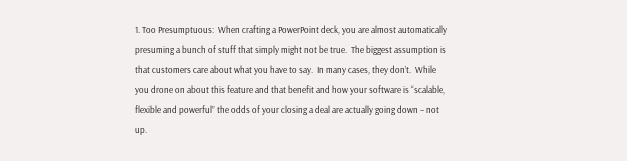1. Too Presumptuous:  When crafting a PowerPoint deck, you are almost automatically presuming a bunch of stuff that simply might not be true.  The biggest assumption is that customers care about what you have to say.  In many cases, they don’t.  While you drone on about this feature and that benefit and how your software is “scalable, flexible and powerful” the odds of your closing a deal are actually going down – not up.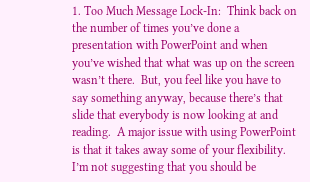1. Too Much Message Lock-In:  Think back on the number of times you’ve done a presentation with PowerPoint and when you’ve wished that what was up on the screen wasn’t there.  But, you feel like you have to say something anyway, because there’s that slide that everybody is now looking at and reading.  A major issue with using PowerPoint is that it takes away some of your flexibility.  I’m not suggesting that you should be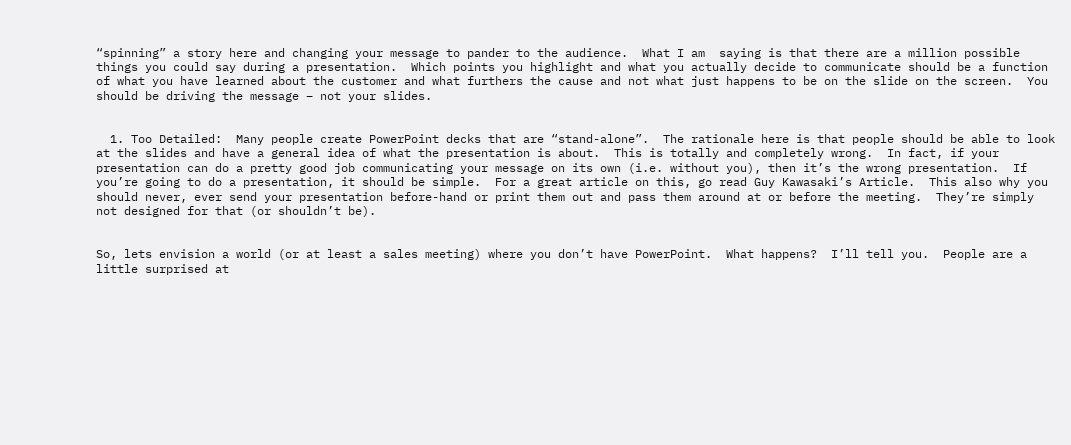“spinning” a story here and changing your message to pander to the audience.  What I am  saying is that there are a million possible things you could say during a presentation.  Which points you highlight and what you actually decide to communicate should be a function of what you have learned about the customer and what furthers the cause and not what just happens to be on the slide on the screen.  You should be driving the message – not your slides.


  1. Too Detailed:  Many people create PowerPoint decks that are “stand-alone”.  The rationale here is that people should be able to look at the slides and have a general idea of what the presentation is about.  This is totally and completely wrong.  In fact, if your presentation can do a pretty good job communicating your message on its own (i.e. without you), then it’s the wrong presentation.  If you’re going to do a presentation, it should be simple.  For a great article on this, go read Guy Kawasaki’s Article.  This also why you should never, ever send your presentation before-hand or print them out and pass them around at or before the meeting.  They’re simply not designed for that (or shouldn’t be).


So, lets envision a world (or at least a sales meeting) where you don’t have PowerPoint.  What happens?  I’ll tell you.  People are a little surprised at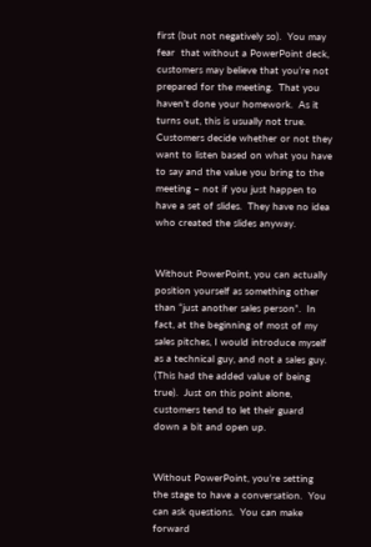first (but not negatively so).  You may fear  that without a PowerPoint deck, customers may believe that you’re not prepared for the meeting.  That you haven’t done your homework.  As it turns out, this is usually not true.   Customers decide whether or not they want to listen based on what you have to say and the value you bring to the meeting – not if you just happen to have a set of slides.  They have no idea who created the slides anyway.


Without PowerPoint, you can actually position yourself as something other than “just another sales person”.  In fact, at the beginning of most of my sales pitches, I would introduce myself as a technical guy, and not a sales guy.  (This had the added value of being true).  Just on this point alone, customers tend to let their guard down a bit and open up.


Without PowerPoint, you’re setting the stage to have a conversation.  You can ask questions.  You can make forward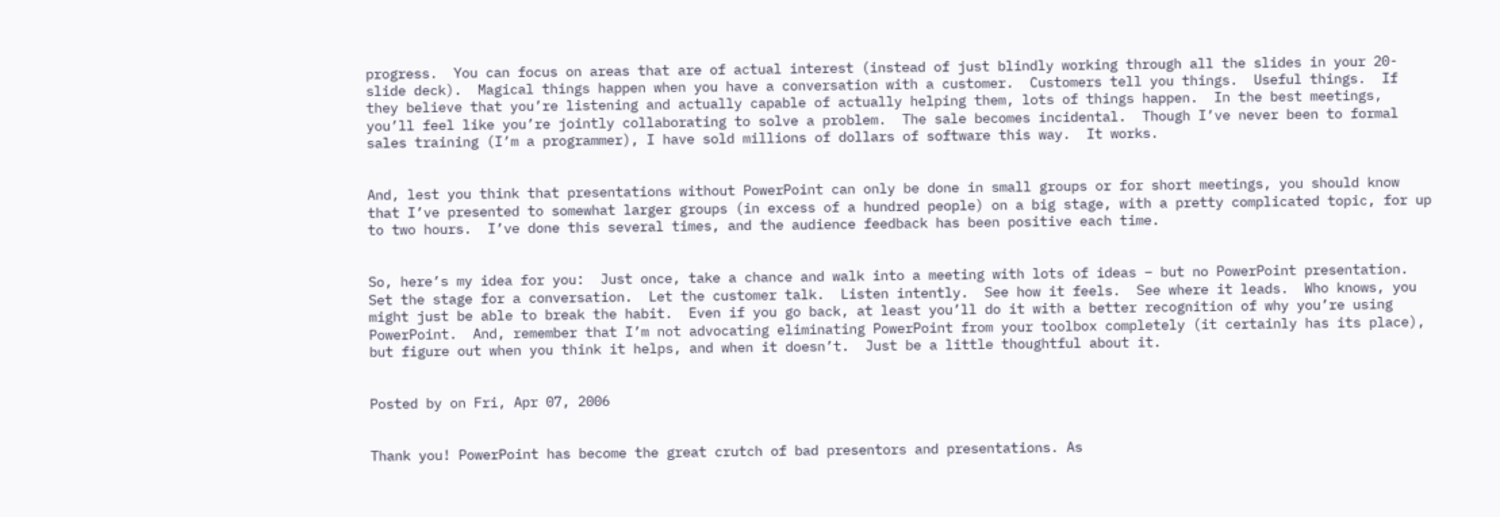progress.  You can focus on areas that are of actual interest (instead of just blindly working through all the slides in your 20-slide deck).  Magical things happen when you have a conversation with a customer.  Customers tell you things.  Useful things.  If they believe that you’re listening and actually capable of actually helping them, lots of things happen.  In the best meetings, you’ll feel like you’re jointly collaborating to solve a problem.  The sale becomes incidental.  Though I’ve never been to formal sales training (I’m a programmer), I have sold millions of dollars of software this way.  It works.


And, lest you think that presentations without PowerPoint can only be done in small groups or for short meetings, you should know that I’ve presented to somewhat larger groups (in excess of a hundred people) on a big stage, with a pretty complicated topic, for up to two hours.  I’ve done this several times, and the audience feedback has been positive each time.


So, here’s my idea for you:  Just once, take a chance and walk into a meeting with lots of ideas – but no PowerPoint presentation.  Set the stage for a conversation.  Let the customer talk.  Listen intently.  See how it feels.  See where it leads.  Who knows, you might just be able to break the habit.  Even if you go back, at least you’ll do it with a better recognition of why you’re using PowerPoint.  And, remember that I’m not advocating eliminating PowerPoint from your toolbox completely (it certainly has its place), but figure out when you think it helps, and when it doesn’t.  Just be a little thoughtful about it.


Posted by on Fri, Apr 07, 2006


Thank you! PowerPoint has become the great crutch of bad presentors and presentations. As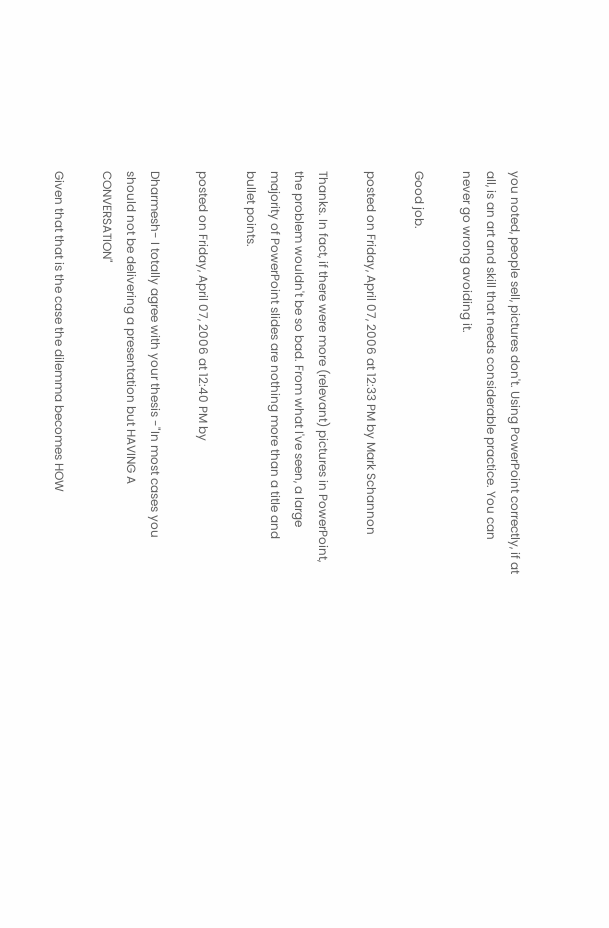you noted, people sell, pictures don't. Using PowerPoint correctly, if at all, is an art and skill that needs considerable practice. You can never go wrong avoiding it.

Good job.

posted on Friday, April 07, 2006 at 12:33 PM by Mark Schannon

Thanks. In fact, if there were more (relevant) pictures in PowerPoint, the problem wouldn't be so bad. From what I've seen, a large majority of PowerPoint slides are nothing more than a title and bullet points.

posted on Friday, April 07, 2006 at 12:40 PM by

Dharmesh- I totally agree with your thesis -"In most cases you should not be delivering a presentation but HAVING A CONVERSATION"

Given that that is the case the dilemma becomes HOW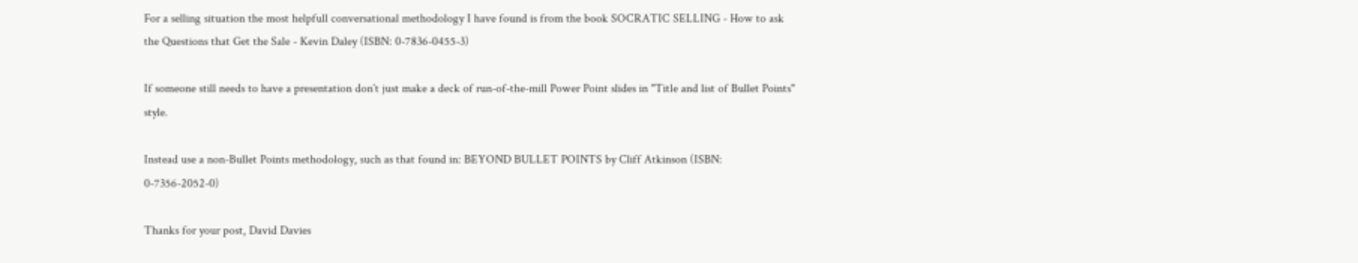For a selling situation the most helpfull conversational methodology I have found is from the book SOCRATIC SELLING - How to ask the Questions that Get the Sale - Kevin Daley (ISBN: 0-7836-0455-3)

If someone still needs to have a presentation don´t just make a deck of run-of-the-mill Power Point slides in "Title and list of Bullet Points" style.

Instead use a non-Bullet Points methodology, such as that found in: BEYOND BULLET POINTS by Cliff Atkinson (ISBN: 0-7356-2052-0)

Thanks for your post, David Davies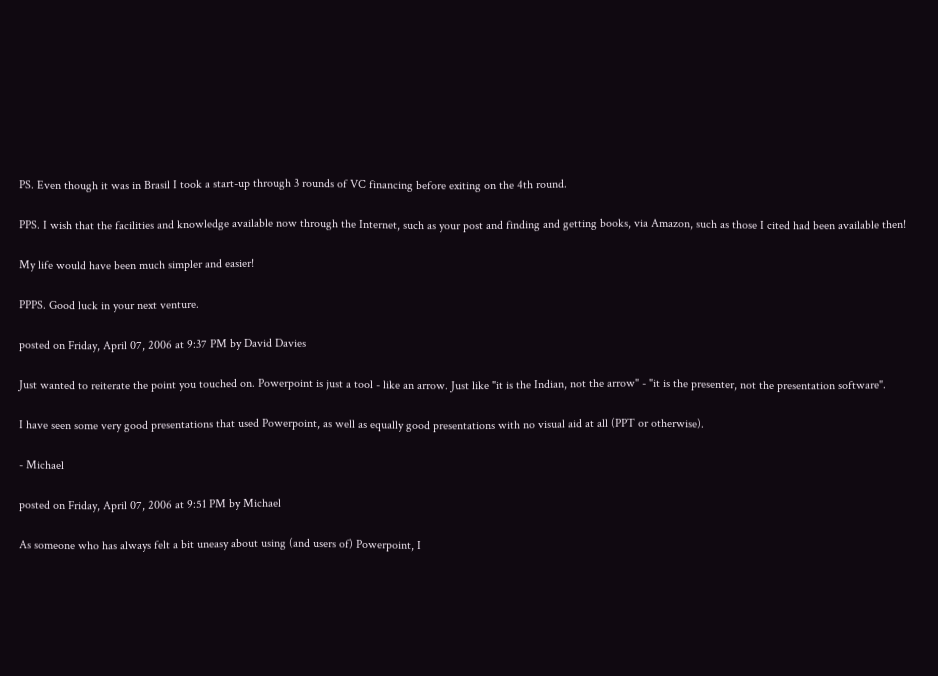PS. Even though it was in Brasil I took a start-up through 3 rounds of VC financing before exiting on the 4th round.

PPS. I wish that the facilities and knowledge available now through the Internet, such as your post and finding and getting books, via Amazon, such as those I cited had been available then!

My life would have been much simpler and easier!

PPPS. Good luck in your next venture.

posted on Friday, April 07, 2006 at 9:37 PM by David Davies

Just wanted to reiterate the point you touched on. Powerpoint is just a tool - like an arrow. Just like "it is the Indian, not the arrow" - "it is the presenter, not the presentation software".

I have seen some very good presentations that used Powerpoint, as well as equally good presentations with no visual aid at all (PPT or otherwise).

- Michael

posted on Friday, April 07, 2006 at 9:51 PM by Michael

As someone who has always felt a bit uneasy about using (and users of) Powerpoint, I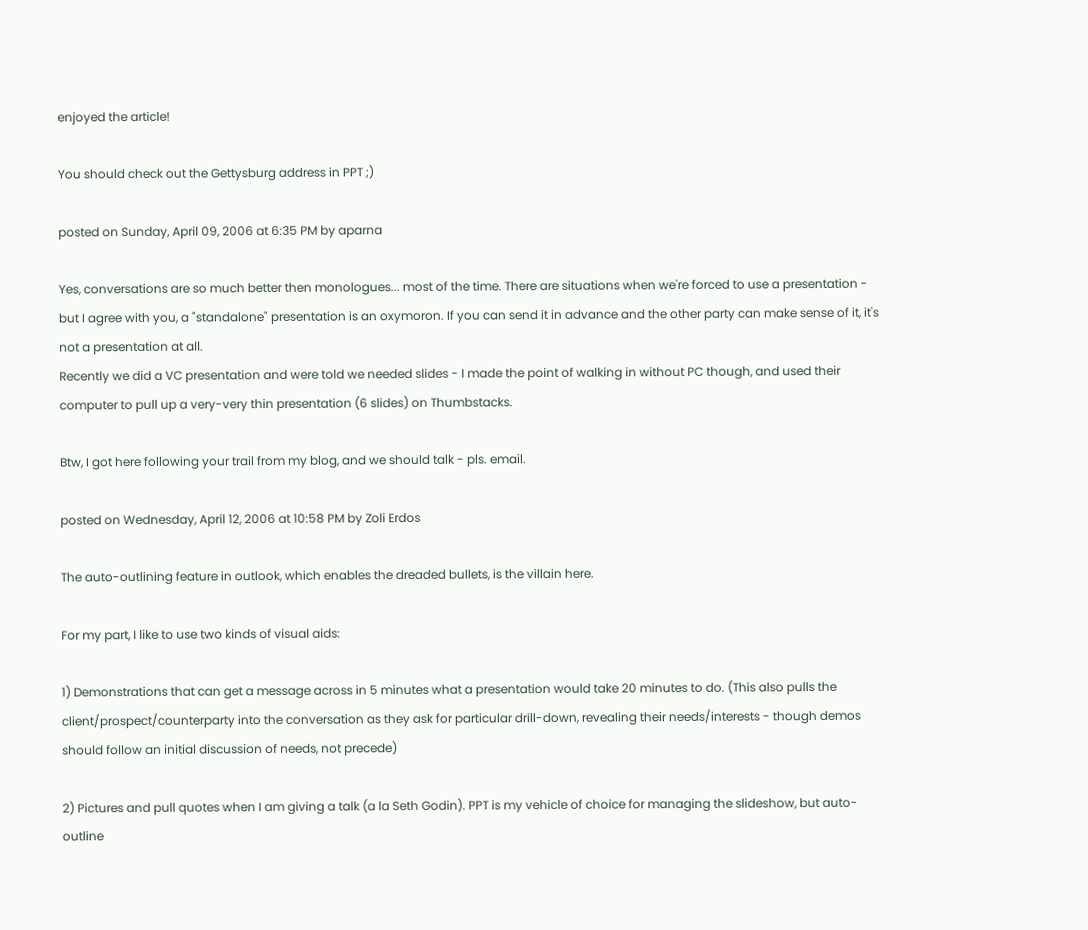enjoyed the article!

You should check out the Gettysburg address in PPT ;)

posted on Sunday, April 09, 2006 at 6:35 PM by aparna

Yes, conversations are so much better then monologues... most of the time. There are situations when we're forced to use a presentation - but I agree with you, a "standalone" presentation is an oxymoron. If you can send it in advance and the other party can make sense of it, it's not a presentation at all.
Recently we did a VC presentation and were told we needed slides - I made the point of walking in without PC though, and used their computer to pull up a very-very thin presentation (6 slides) on Thumbstacks.

Btw, I got here following your trail from my blog, and we should talk - pls. email.

posted on Wednesday, April 12, 2006 at 10:58 PM by Zoli Erdos

The auto-outlining feature in outlook, which enables the dreaded bullets, is the villain here.

For my part, I like to use two kinds of visual aids:

1) Demonstrations that can get a message across in 5 minutes what a presentation would take 20 minutes to do. (This also pulls the client/prospect/counterparty into the conversation as they ask for particular drill-down, revealing their needs/interests - though demos should follow an initial discussion of needs, not precede)

2) Pictures and pull quotes when I am giving a talk (a la Seth Godin). PPT is my vehicle of choice for managing the slideshow, but auto-outline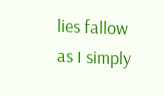lies fallow as I simply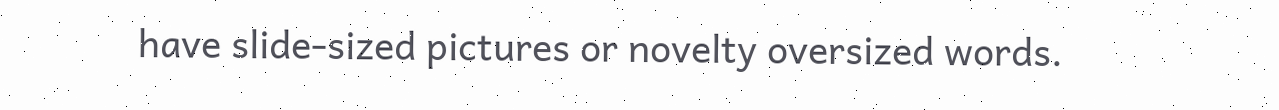have slide-sized pictures or novelty oversized words.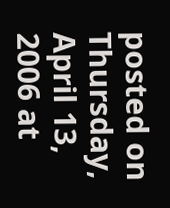posted on Thursday, April 13, 2006 at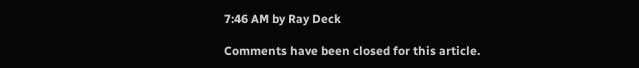7:46 AM by Ray Deck

Comments have been closed for this article.